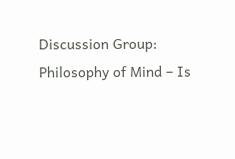Discussion Group: Philosophy of Mind – Is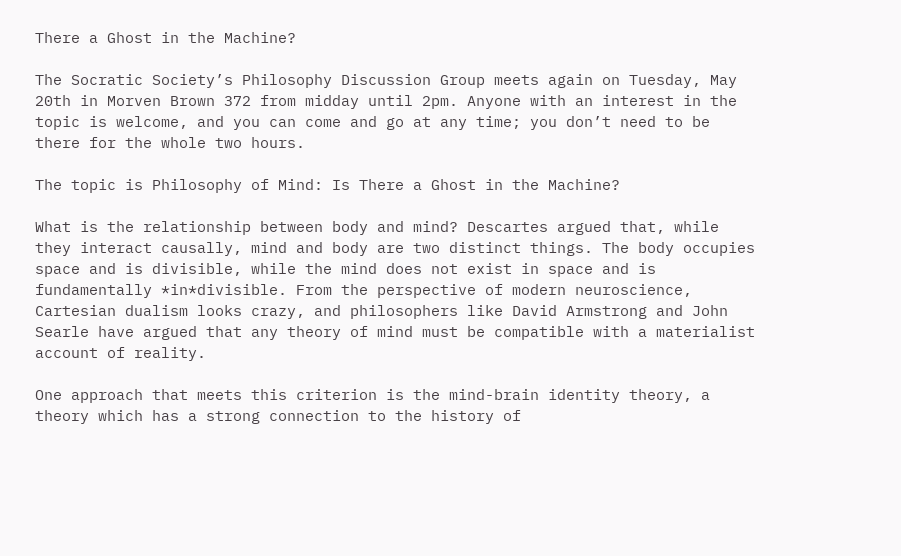There a Ghost in the Machine?

The Socratic Society’s Philosophy Discussion Group meets again on Tuesday, May 20th in Morven Brown 372 from midday until 2pm. Anyone with an interest in the topic is welcome, and you can come and go at any time; you don’t need to be there for the whole two hours.

The topic is Philosophy of Mind: Is There a Ghost in the Machine?

What is the relationship between body and mind? Descartes argued that, while they interact causally, mind and body are two distinct things. The body occupies space and is divisible, while the mind does not exist in space and is fundamentally *in*divisible. From the perspective of modern neuroscience, Cartesian dualism looks crazy, and philosophers like David Armstrong and John Searle have argued that any theory of mind must be compatible with a materialist account of reality.

One approach that meets this criterion is the mind-brain identity theory, a theory which has a strong connection to the history of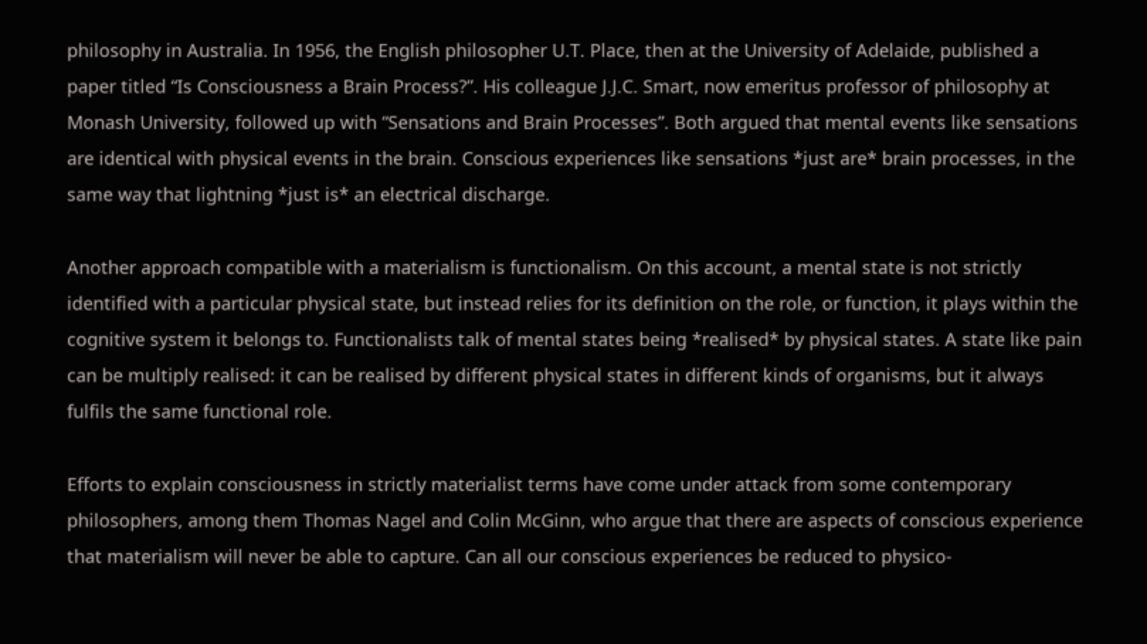philosophy in Australia. In 1956, the English philosopher U.T. Place, then at the University of Adelaide, published a paper titled “Is Consciousness a Brain Process?”. His colleague J.J.C. Smart, now emeritus professor of philosophy at Monash University, followed up with “Sensations and Brain Processes”. Both argued that mental events like sensations are identical with physical events in the brain. Conscious experiences like sensations *just are* brain processes, in the same way that lightning *just is* an electrical discharge.

Another approach compatible with a materialism is functionalism. On this account, a mental state is not strictly identified with a particular physical state, but instead relies for its definition on the role, or function, it plays within the cognitive system it belongs to. Functionalists talk of mental states being *realised* by physical states. A state like pain can be multiply realised: it can be realised by different physical states in different kinds of organisms, but it always fulfils the same functional role.

Efforts to explain consciousness in strictly materialist terms have come under attack from some contemporary philosophers, among them Thomas Nagel and Colin McGinn, who argue that there are aspects of conscious experience that materialism will never be able to capture. Can all our conscious experiences be reduced to physico-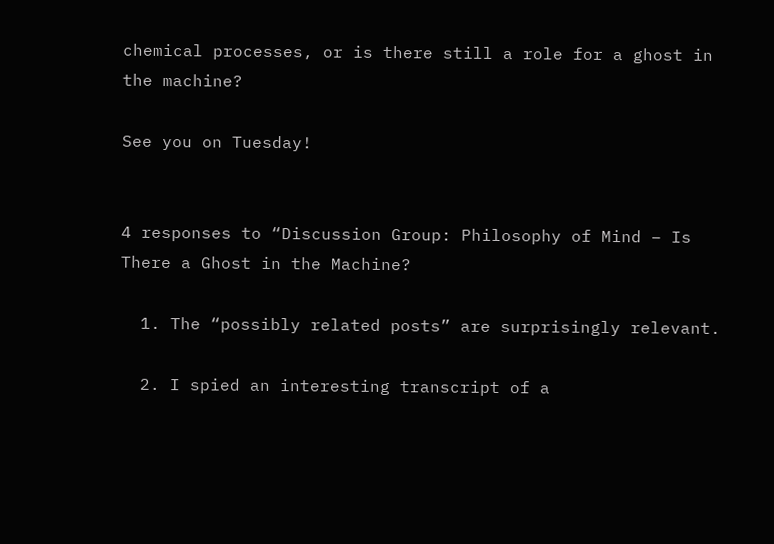chemical processes, or is there still a role for a ghost in the machine?

See you on Tuesday!


4 responses to “Discussion Group: Philosophy of Mind – Is There a Ghost in the Machine?

  1. The “possibly related posts” are surprisingly relevant.

  2. I spied an interesting transcript of a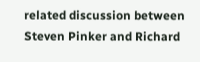related discussion between Steven Pinker and Richard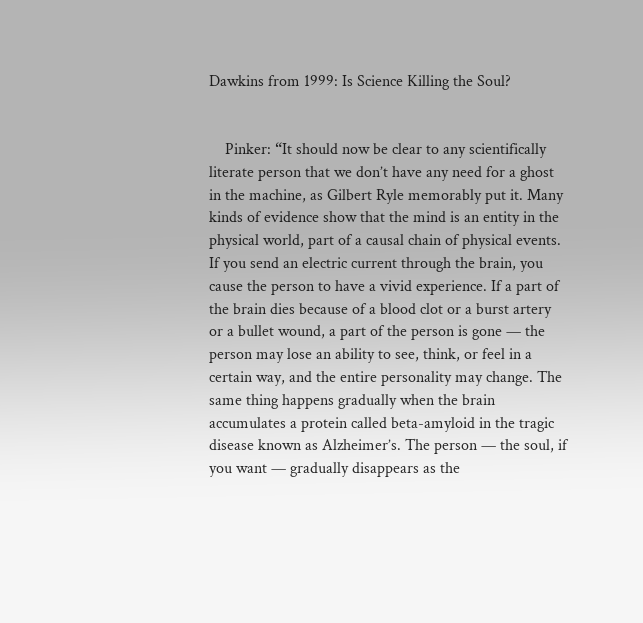Dawkins from 1999: Is Science Killing the Soul?


    Pinker: “It should now be clear to any scientifically literate person that we don’t have any need for a ghost in the machine, as Gilbert Ryle memorably put it. Many kinds of evidence show that the mind is an entity in the physical world, part of a causal chain of physical events. If you send an electric current through the brain, you cause the person to have a vivid experience. If a part of the brain dies because of a blood clot or a burst artery or a bullet wound, a part of the person is gone — the person may lose an ability to see, think, or feel in a certain way, and the entire personality may change. The same thing happens gradually when the brain accumulates a protein called beta-amyloid in the tragic disease known as Alzheimer’s. The person — the soul, if you want — gradually disappears as the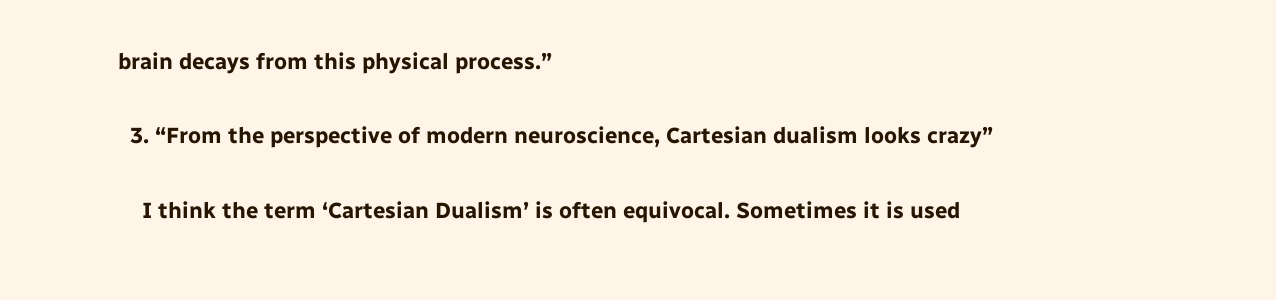brain decays from this physical process.”

  3. “From the perspective of modern neuroscience, Cartesian dualism looks crazy”

    I think the term ‘Cartesian Dualism’ is often equivocal. Sometimes it is used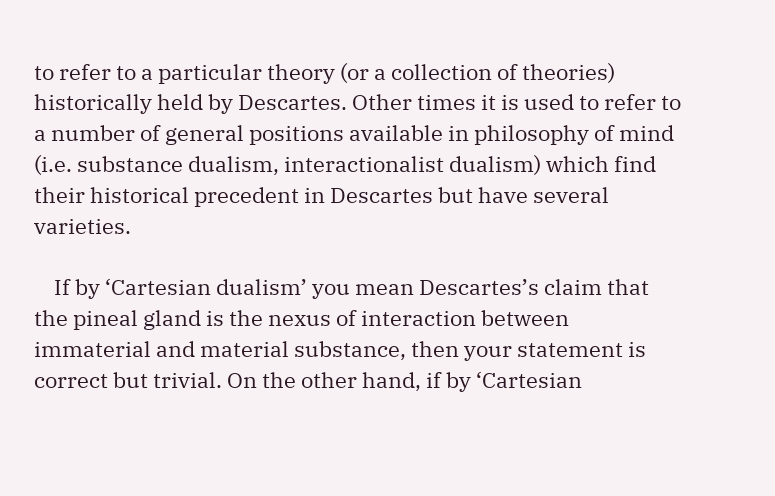to refer to a particular theory (or a collection of theories) historically held by Descartes. Other times it is used to refer to a number of general positions available in philosophy of mind (i.e. substance dualism, interactionalist dualism) which find their historical precedent in Descartes but have several varieties.

    If by ‘Cartesian dualism’ you mean Descartes’s claim that the pineal gland is the nexus of interaction between immaterial and material substance, then your statement is correct but trivial. On the other hand, if by ‘Cartesian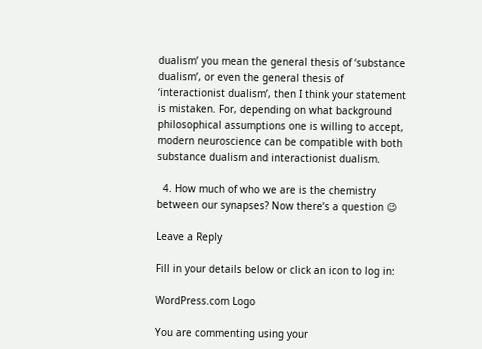dualism’ you mean the general thesis of ‘substance dualism’, or even the general thesis of ‘interactionist dualism’, then I think your statement is mistaken. For, depending on what background philosophical assumptions one is willing to accept, modern neuroscience can be compatible with both substance dualism and interactionist dualism.

  4. How much of who we are is the chemistry between our synapses? Now there’s a question 😉

Leave a Reply

Fill in your details below or click an icon to log in:

WordPress.com Logo

You are commenting using your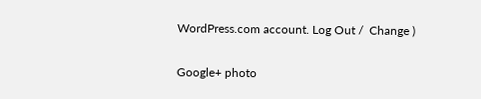WordPress.com account. Log Out /  Change )

Google+ photo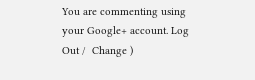You are commenting using your Google+ account. Log Out /  Change )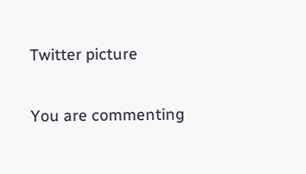Twitter picture

You are commenting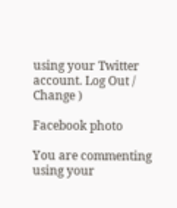using your Twitter account. Log Out /  Change )

Facebook photo

You are commenting using your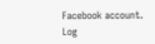Facebook account. Log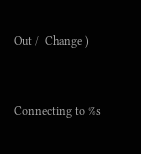Out /  Change )


Connecting to %s